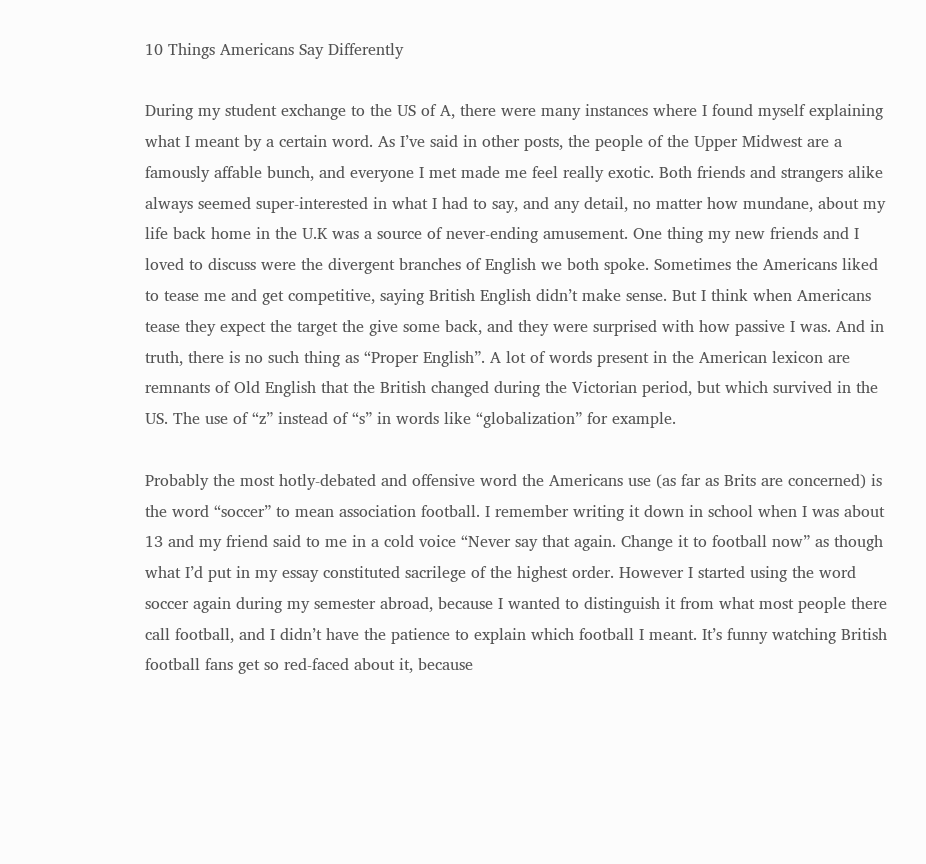10 Things Americans Say Differently

During my student exchange to the US of A, there were many instances where I found myself explaining what I meant by a certain word. As I’ve said in other posts, the people of the Upper Midwest are a famously affable bunch, and everyone I met made me feel really exotic. Both friends and strangers alike always seemed super-interested in what I had to say, and any detail, no matter how mundane, about my life back home in the U.K was a source of never-ending amusement. One thing my new friends and I loved to discuss were the divergent branches of English we both spoke. Sometimes the Americans liked to tease me and get competitive, saying British English didn’t make sense. But I think when Americans tease they expect the target the give some back, and they were surprised with how passive I was. And in truth, there is no such thing as “Proper English”. A lot of words present in the American lexicon are remnants of Old English that the British changed during the Victorian period, but which survived in the US. The use of “z” instead of “s” in words like “globalization” for example.

Probably the most hotly-debated and offensive word the Americans use (as far as Brits are concerned) is the word “soccer” to mean association football. I remember writing it down in school when I was about 13 and my friend said to me in a cold voice “Never say that again. Change it to football now” as though what I’d put in my essay constituted sacrilege of the highest order. However I started using the word soccer again during my semester abroad, because I wanted to distinguish it from what most people there call football, and I didn’t have the patience to explain which football I meant. It’s funny watching British football fans get so red-faced about it, because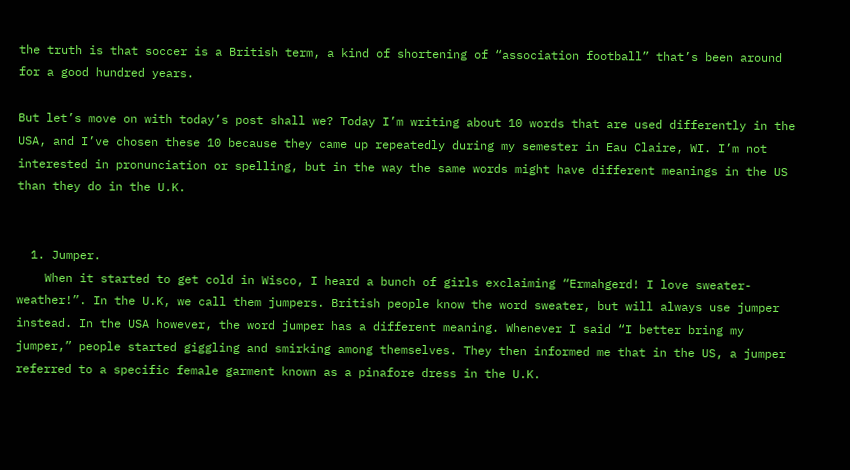the truth is that soccer is a British term, a kind of shortening of “association football” that’s been around for a good hundred years.

But let’s move on with today’s post shall we? Today I’m writing about 10 words that are used differently in the USA, and I’ve chosen these 10 because they came up repeatedly during my semester in Eau Claire, WI. I’m not interested in pronunciation or spelling, but in the way the same words might have different meanings in the US than they do in the U.K.


  1. Jumper.
    When it started to get cold in Wisco, I heard a bunch of girls exclaiming “Ermahgerd! I love sweater-weather!”. In the U.K, we call them jumpers. British people know the word sweater, but will always use jumper instead. In the USA however, the word jumper has a different meaning. Whenever I said “I better bring my jumper,” people started giggling and smirking among themselves. They then informed me that in the US, a jumper referred to a specific female garment known as a pinafore dress in the U.K.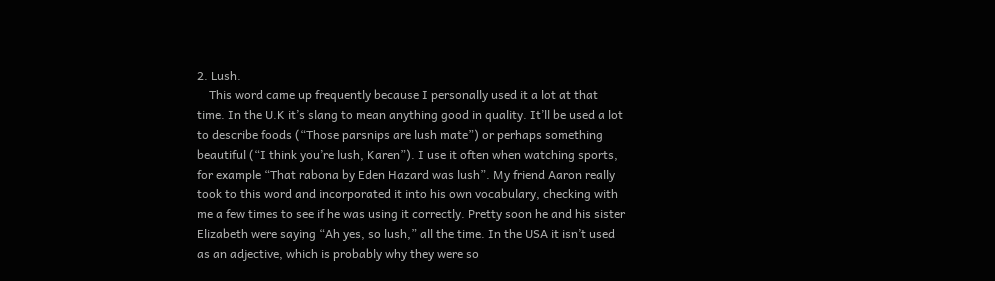2. Lush.
    This word came up frequently because I personally used it a lot at that time. In the U.K it’s slang to mean anything good in quality. It’ll be used a lot to describe foods (“Those parsnips are lush mate”) or perhaps something beautiful (“I think you’re lush, Karen”). I use it often when watching sports, for example “That rabona by Eden Hazard was lush”. My friend Aaron really took to this word and incorporated it into his own vocabulary, checking with me a few times to see if he was using it correctly. Pretty soon he and his sister Elizabeth were saying “Ah yes, so lush,” all the time. In the USA it isn’t used as an adjective, which is probably why they were so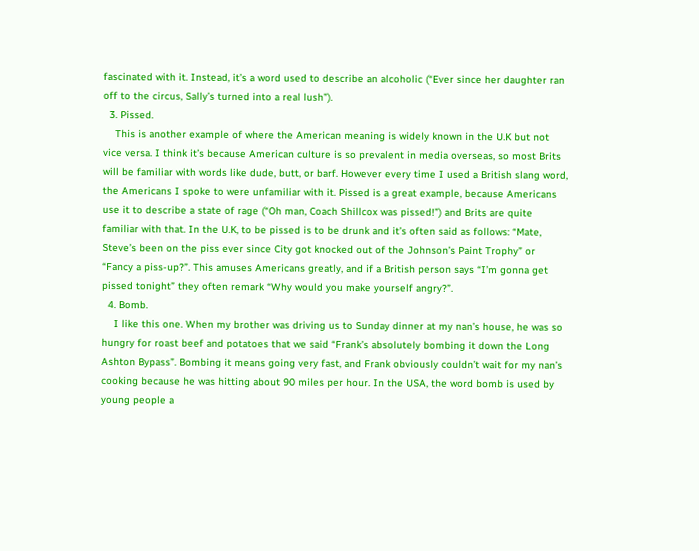fascinated with it. Instead, it’s a word used to describe an alcoholic (“Ever since her daughter ran off to the circus, Sally’s turned into a real lush”).
  3. Pissed.
    This is another example of where the American meaning is widely known in the U.K but not vice versa. I think it’s because American culture is so prevalent in media overseas, so most Brits will be familiar with words like dude, butt, or barf. However every time I used a British slang word, the Americans I spoke to were unfamiliar with it. Pissed is a great example, because Americans use it to describe a state of rage (“Oh man, Coach Shillcox was pissed!”) and Brits are quite familiar with that. In the U.K, to be pissed is to be drunk and it’s often said as follows: “Mate, Steve’s been on the piss ever since City got knocked out of the Johnson’s Paint Trophy” or “Fancy a piss-up?”. This amuses Americans greatly, and if a British person says “I’m gonna get pissed tonight” they often remark “Why would you make yourself angry?”.
  4. Bomb.
    I like this one. When my brother was driving us to Sunday dinner at my nan’s house, he was so hungry for roast beef and potatoes that we said “Frank’s absolutely bombing it down the Long Ashton Bypass”. Bombing it means going very fast, and Frank obviously couldn’t wait for my nan’s cooking because he was hitting about 90 miles per hour. In the USA, the word bomb is used by young people a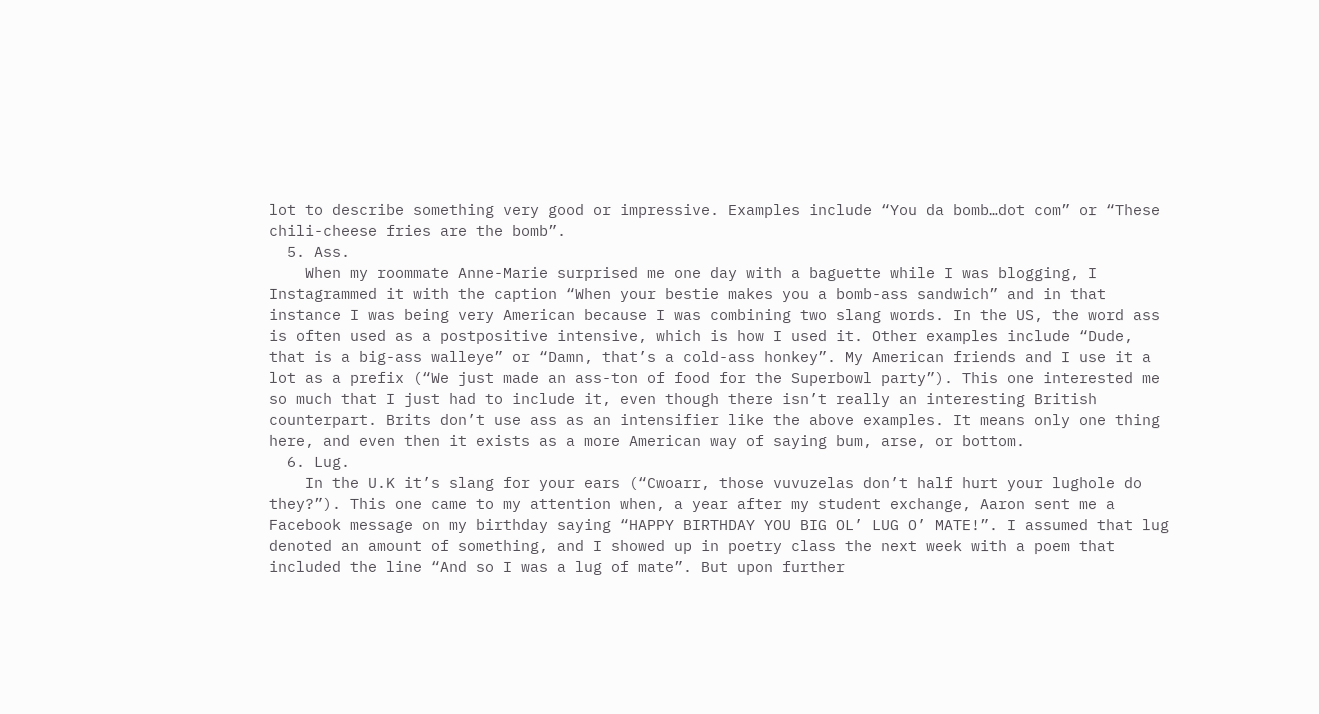lot to describe something very good or impressive. Examples include “You da bomb…dot com” or “These chili-cheese fries are the bomb”.
  5. Ass.
    When my roommate Anne-Marie surprised me one day with a baguette while I was blogging, I Instagrammed it with the caption “When your bestie makes you a bomb-ass sandwich” and in that instance I was being very American because I was combining two slang words. In the US, the word ass is often used as a postpositive intensive, which is how I used it. Other examples include “Dude, that is a big-ass walleye” or “Damn, that’s a cold-ass honkey”. My American friends and I use it a lot as a prefix (“We just made an ass-ton of food for the Superbowl party”). This one interested me so much that I just had to include it, even though there isn’t really an interesting British counterpart. Brits don’t use ass as an intensifier like the above examples. It means only one thing here, and even then it exists as a more American way of saying bum, arse, or bottom.
  6. Lug.
    In the U.K it’s slang for your ears (“Cwoarr, those vuvuzelas don’t half hurt your lughole do they?”). This one came to my attention when, a year after my student exchange, Aaron sent me a Facebook message on my birthday saying “HAPPY BIRTHDAY YOU BIG OL’ LUG O’ MATE!”. I assumed that lug denoted an amount of something, and I showed up in poetry class the next week with a poem that included the line “And so I was a lug of mate”. But upon further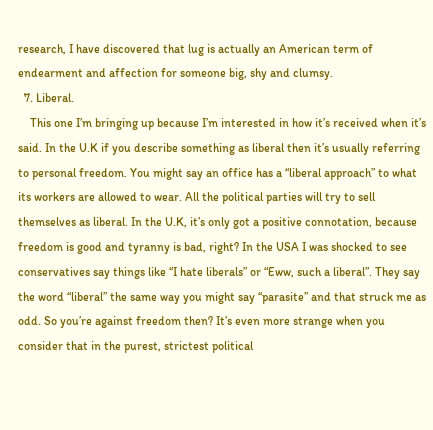research, I have discovered that lug is actually an American term of endearment and affection for someone big, shy and clumsy.
  7. Liberal.
    This one I’m bringing up because I’m interested in how it’s received when it’s said. In the U.K if you describe something as liberal then it’s usually referring to personal freedom. You might say an office has a “liberal approach” to what its workers are allowed to wear. All the political parties will try to sell themselves as liberal. In the U.K, it’s only got a positive connotation, because freedom is good and tyranny is bad, right? In the USA I was shocked to see conservatives say things like “I hate liberals” or “Eww, such a liberal”. They say the word “liberal” the same way you might say “parasite” and that struck me as odd. So you’re against freedom then? It’s even more strange when you consider that in the purest, strictest political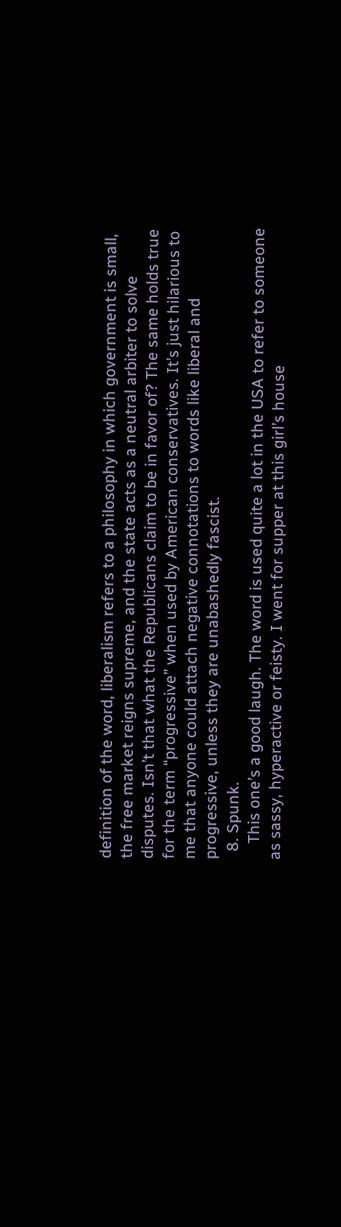definition of the word, liberalism refers to a philosophy in which government is small, the free market reigns supreme, and the state acts as a neutral arbiter to solve disputes. Isn’t that what the Republicans claim to be in favor of? The same holds true for the term “progressive” when used by American conservatives. It’s just hilarious to me that anyone could attach negative connotations to words like liberal and progressive, unless they are unabashedly fascist.
  8. Spunk.
    This one’s a good laugh. The word is used quite a lot in the USA to refer to someone as sassy, hyperactive or feisty. I went for supper at this girl’s house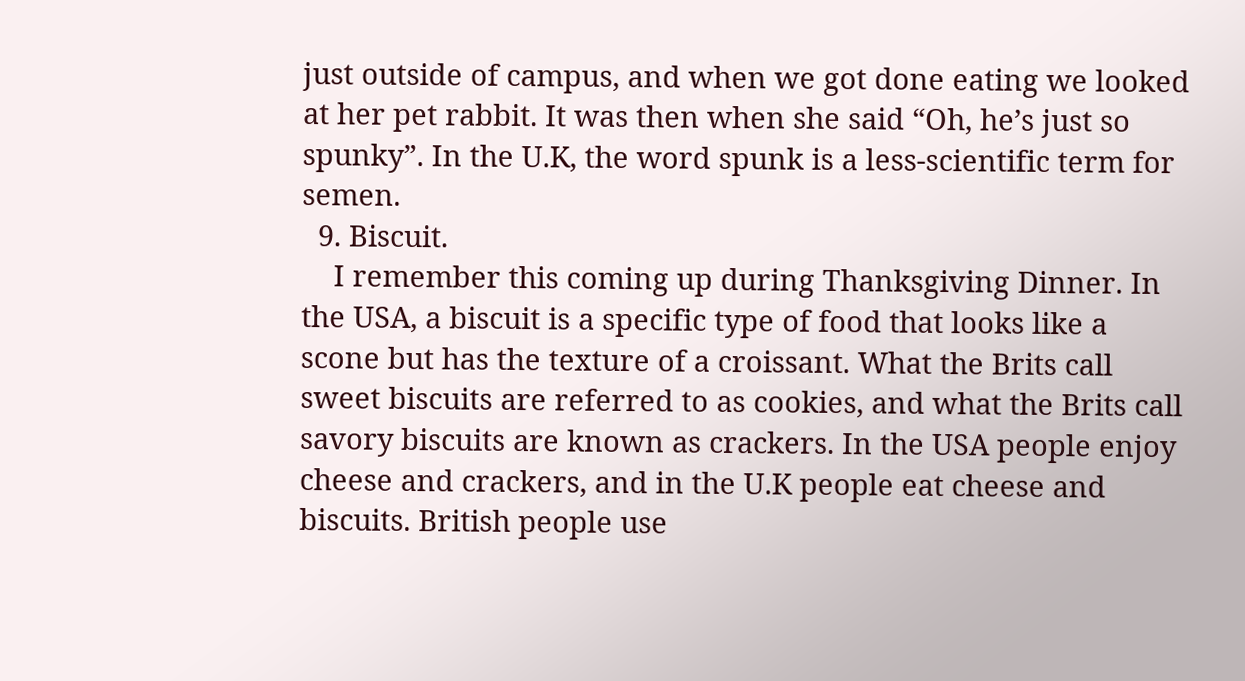just outside of campus, and when we got done eating we looked at her pet rabbit. It was then when she said “Oh, he’s just so spunky”. In the U.K, the word spunk is a less-scientific term for semen.
  9. Biscuit.
    I remember this coming up during Thanksgiving Dinner. In the USA, a biscuit is a specific type of food that looks like a scone but has the texture of a croissant. What the Brits call sweet biscuits are referred to as cookies, and what the Brits call savory biscuits are known as crackers. In the USA people enjoy cheese and crackers, and in the U.K people eat cheese and biscuits. British people use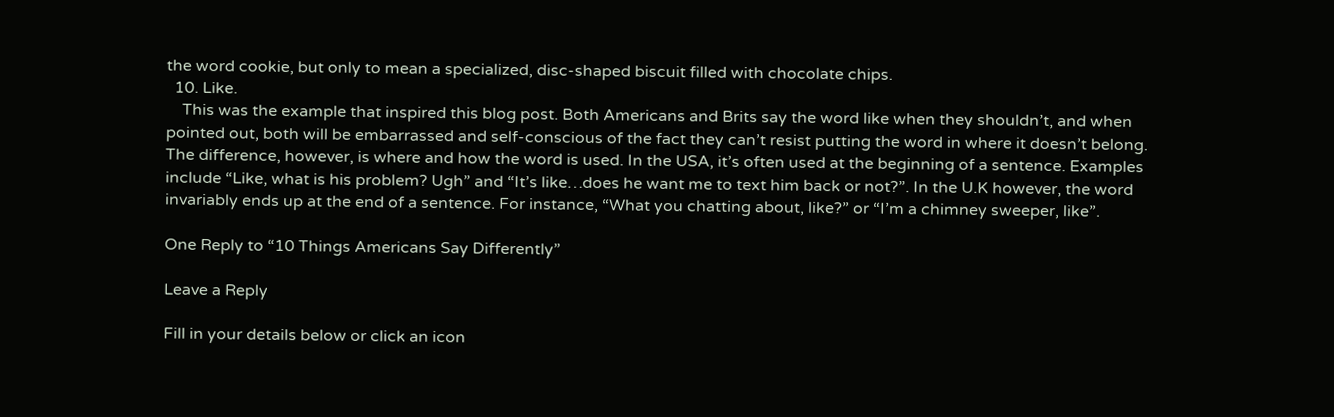the word cookie, but only to mean a specialized, disc-shaped biscuit filled with chocolate chips.
  10. Like.
    This was the example that inspired this blog post. Both Americans and Brits say the word like when they shouldn’t, and when pointed out, both will be embarrassed and self-conscious of the fact they can’t resist putting the word in where it doesn’t belong. The difference, however, is where and how the word is used. In the USA, it’s often used at the beginning of a sentence. Examples include “Like, what is his problem? Ugh” and “It’s like…does he want me to text him back or not?”. In the U.K however, the word invariably ends up at the end of a sentence. For instance, “What you chatting about, like?” or “I’m a chimney sweeper, like”.

One Reply to “10 Things Americans Say Differently”

Leave a Reply

Fill in your details below or click an icon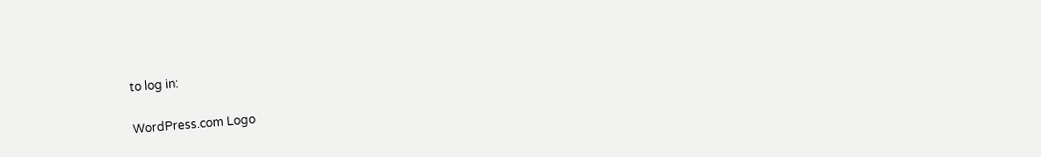to log in:

WordPress.com Logo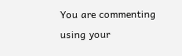You are commenting using your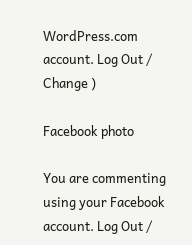WordPress.com account. Log Out /  Change )

Facebook photo

You are commenting using your Facebook account. Log Out /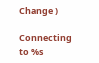Change )

Connecting to %s